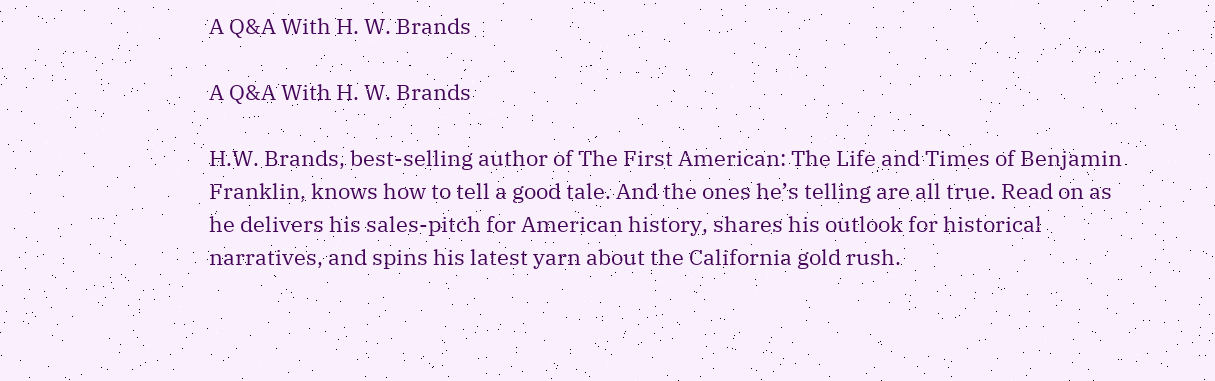A Q&A With H. W. Brands

A Q&A With H. W. Brands

H.W. Brands, best-selling author of The First American: The Life and Times of Benjamin Franklin, knows how to tell a good tale. And the ones he’s telling are all true. Read on as he delivers his sales-pitch for American history, shares his outlook for historical narratives, and spins his latest yarn about the California gold rush.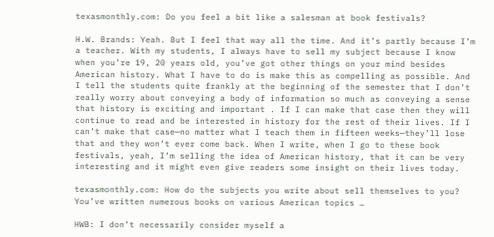texasmonthly.com: Do you feel a bit like a salesman at book festivals?

H.W. Brands: Yeah. But I feel that way all the time. And it’s partly because I’m a teacher. With my students, I always have to sell my subject because I know when you’re 19, 20 years old, you’ve got other things on your mind besides American history. What I have to do is make this as compelling as possible. And I tell the students quite frankly at the beginning of the semester that I don’t really worry about conveying a body of information so much as conveying a sense that history is exciting and important . If I can make that case then they will continue to read and be interested in history for the rest of their lives. If I can’t make that case—no matter what I teach them in fifteen weeks—they’ll lose that and they won’t ever come back. When I write, when I go to these book festivals, yeah, I’m selling the idea of American history, that it can be very interesting and it might even give readers some insight on their lives today.

texasmonthly.com: How do the subjects you write about sell themselves to you? You’ve written numerous books on various American topics …

HWB: I don’t necessarily consider myself a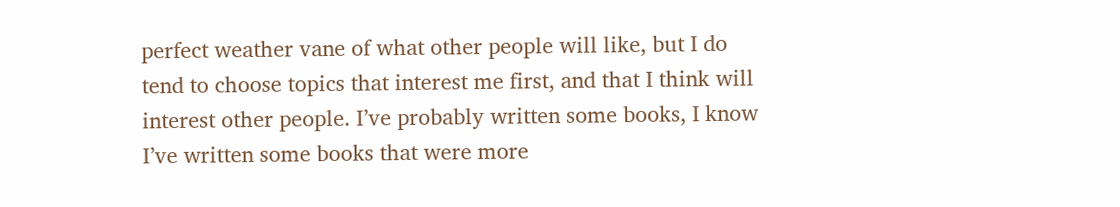perfect weather vane of what other people will like, but I do tend to choose topics that interest me first, and that I think will interest other people. I’ve probably written some books, I know I’ve written some books that were more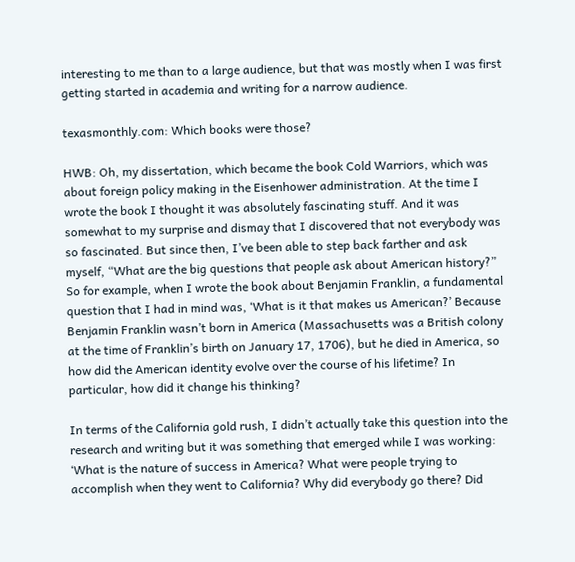interesting to me than to a large audience, but that was mostly when I was first getting started in academia and writing for a narrow audience.

texasmonthly.com: Which books were those?

HWB: Oh, my dissertation, which became the book Cold Warriors, which was about foreign policy making in the Eisenhower administration. At the time I wrote the book I thought it was absolutely fascinating stuff. And it was somewhat to my surprise and dismay that I discovered that not everybody was so fascinated. But since then, I’ve been able to step back farther and ask myself, “What are the big questions that people ask about American history?” So for example, when I wrote the book about Benjamin Franklin, a fundamental question that I had in mind was, ‘What is it that makes us American?’ Because Benjamin Franklin wasn’t born in America (Massachusetts was a British colony at the time of Franklin’s birth on January 17, 1706), but he died in America, so how did the American identity evolve over the course of his lifetime? In particular, how did it change his thinking?

In terms of the California gold rush, I didn’t actually take this question into the research and writing but it was something that emerged while I was working: ‘What is the nature of success in America? What were people trying to accomplish when they went to California? Why did everybody go there? Did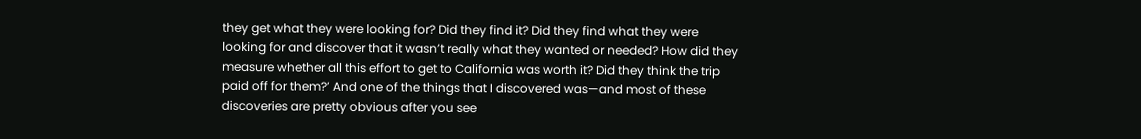they get what they were looking for? Did they find it? Did they find what they were looking for and discover that it wasn’t really what they wanted or needed? How did they measure whether all this effort to get to California was worth it? Did they think the trip paid off for them?’ And one of the things that I discovered was—and most of these discoveries are pretty obvious after you see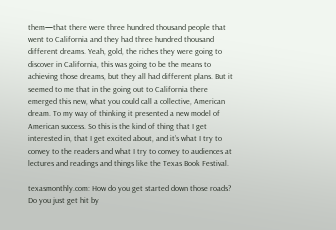them—that there were three hundred thousand people that went to California and they had three hundred thousand different dreams. Yeah, gold, the riches they were going to discover in California, this was going to be the means to achieving those dreams, but they all had different plans. But it seemed to me that in the going out to California there emerged this new, what you could call a collective, American dream. To my way of thinking it presented a new model of American success. So this is the kind of thing that I get interested in, that I get excited about, and it’s what I try to convey to the readers and what I try to convey to audiences at lectures and readings and things like the Texas Book Festival.

texasmonthly.com: How do you get started down those roads? Do you just get hit by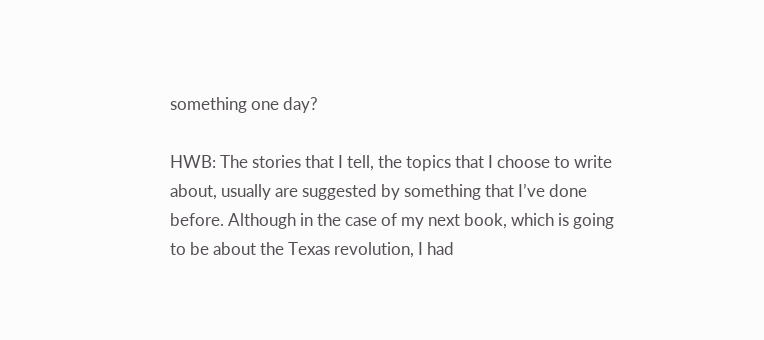something one day?

HWB: The stories that I tell, the topics that I choose to write about, usually are suggested by something that I’ve done before. Although in the case of my next book, which is going to be about the Texas revolution, I had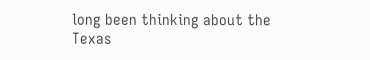long been thinking about the Texas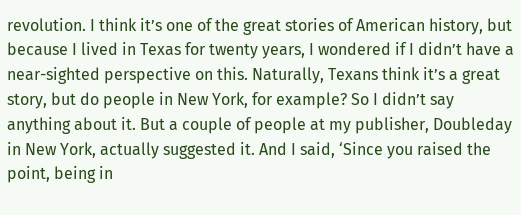revolution. I think it’s one of the great stories of American history, but because I lived in Texas for twenty years, I wondered if I didn’t have a near-sighted perspective on this. Naturally, Texans think it’s a great story, but do people in New York, for example? So I didn’t say anything about it. But a couple of people at my publisher, Doubleday in New York, actually suggested it. And I said, ‘Since you raised the point, being in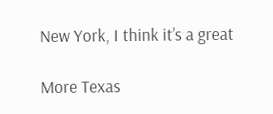New York, I think it’s a great

More Texas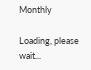Monthly

Loading, please wait...